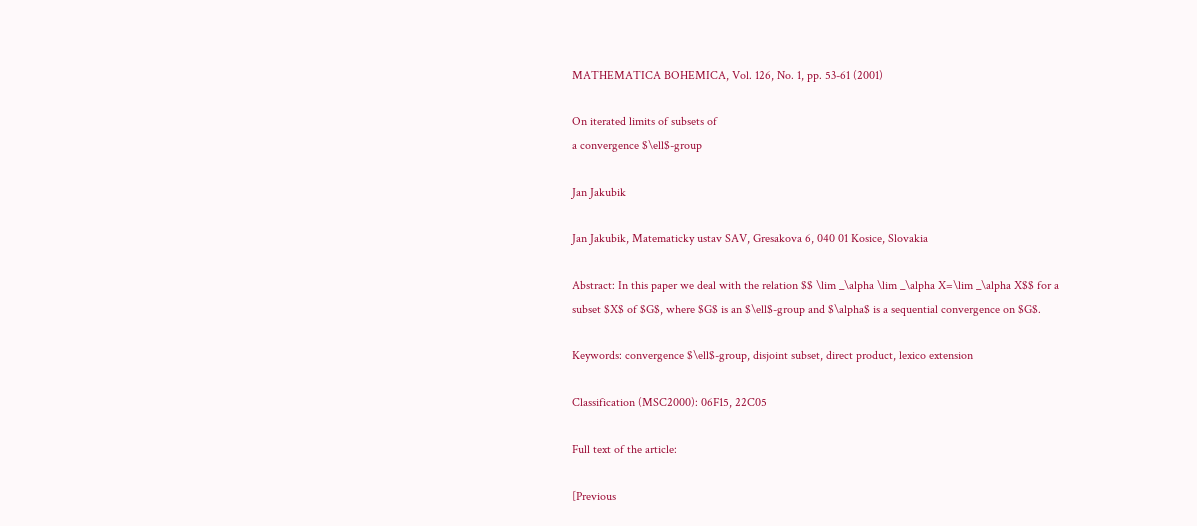MATHEMATICA BOHEMICA, Vol. 126, No. 1, pp. 53-61 (2001)

On iterated limits of subsets of
a convergence $\ell$-group

Jan Jakubik

Jan Jakubik, Matematicky ustav SAV, Gresakova 6, 040 01 Kosice, Slovakia

Abstract: In this paper we deal with the relation $$ \lim _\alpha \lim _\alpha X=\lim _\alpha X$$ for a subset $X$ of $G$, where $G$ is an $\ell$-group and $\alpha$ is a sequential convergence on $G$.

Keywords: convergence $\ell$-group, disjoint subset, direct product, lexico extension

Classification (MSC2000): 06F15, 22C05

Full text of the article:

[Previous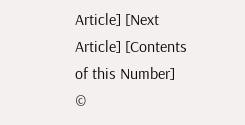Article] [Next Article] [Contents of this Number]
©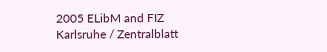2005 ELibM and FIZ Karlsruhe / Zentralblatt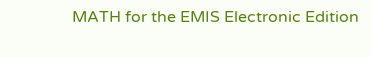MATH for the EMIS Electronic Edition